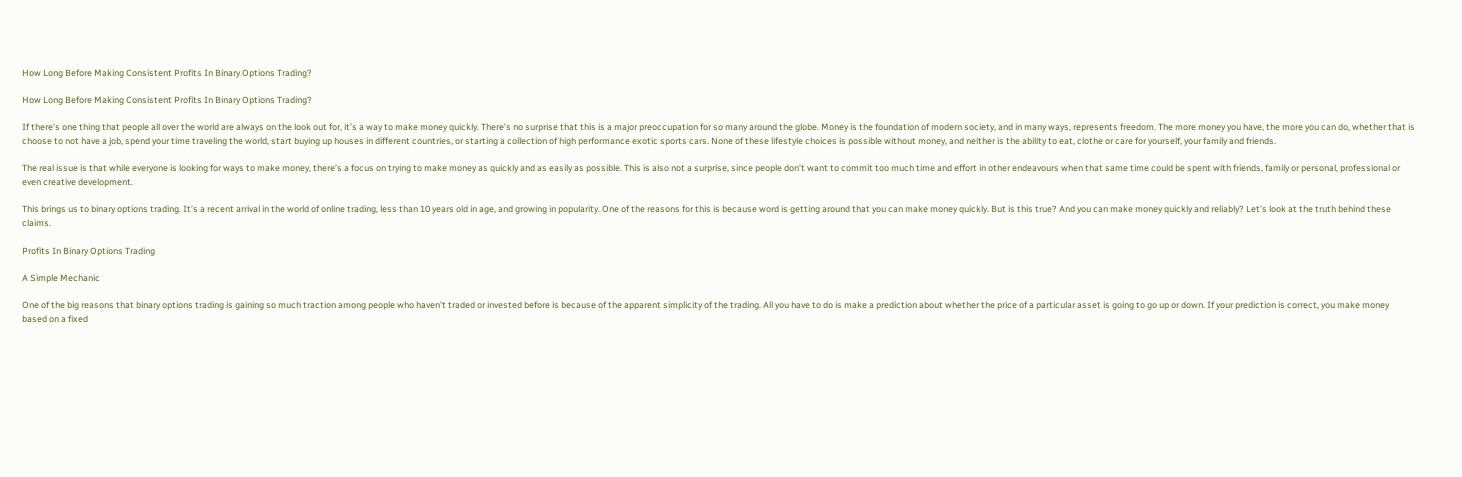How Long Before Making Consistent Profits In Binary Options Trading?

How Long Before Making Consistent Profits In Binary Options Trading?

If there’s one thing that people all over the world are always on the look out for, it’s a way to make money quickly. There’s no surprise that this is a major preoccupation for so many around the globe. Money is the foundation of modern society, and in many ways, represents freedom. The more money you have, the more you can do, whether that is choose to not have a job, spend your time traveling the world, start buying up houses in different countries, or starting a collection of high performance exotic sports cars. None of these lifestyle choices is possible without money, and neither is the ability to eat, clothe or care for yourself, your family and friends.

The real issue is that while everyone is looking for ways to make money, there’s a focus on trying to make money as quickly and as easily as possible. This is also not a surprise, since people don’t want to commit too much time and effort in other endeavours when that same time could be spent with friends, family or personal, professional or even creative development.

This brings us to binary options trading. It’s a recent arrival in the world of online trading, less than 10 years old in age, and growing in popularity. One of the reasons for this is because word is getting around that you can make money quickly. But is this true? And you can make money quickly and reliably? Let’s look at the truth behind these claims.

Profits In Binary Options Trading

A Simple Mechanic

One of the big reasons that binary options trading is gaining so much traction among people who haven’t traded or invested before is because of the apparent simplicity of the trading. All you have to do is make a prediction about whether the price of a particular asset is going to go up or down. If your prediction is correct, you make money based on a fixed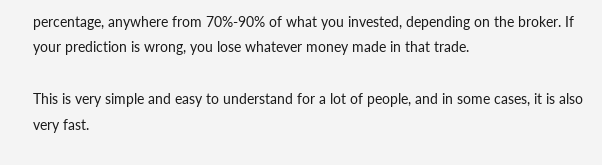percentage, anywhere from 70%-90% of what you invested, depending on the broker. If your prediction is wrong, you lose whatever money made in that trade.

This is very simple and easy to understand for a lot of people, and in some cases, it is also very fast.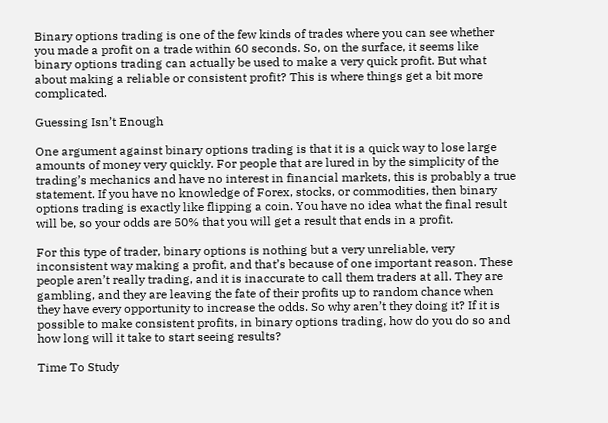Binary options trading is one of the few kinds of trades where you can see whether you made a profit on a trade within 60 seconds. So, on the surface, it seems like binary options trading can actually be used to make a very quick profit. But what about making a reliable or consistent profit? This is where things get a bit more complicated.

Guessing Isn’t Enough

One argument against binary options trading is that it is a quick way to lose large amounts of money very quickly. For people that are lured in by the simplicity of the trading’s mechanics and have no interest in financial markets, this is probably a true statement. If you have no knowledge of Forex, stocks, or commodities, then binary options trading is exactly like flipping a coin. You have no idea what the final result will be, so your odds are 50% that you will get a result that ends in a profit.

For this type of trader, binary options is nothing but a very unreliable, very inconsistent way making a profit, and that’s because of one important reason. These people aren’t really trading, and it is inaccurate to call them traders at all. They are gambling, and they are leaving the fate of their profits up to random chance when they have every opportunity to increase the odds. So why aren’t they doing it? If it is possible to make consistent profits, in binary options trading, how do you do so and how long will it take to start seeing results?

Time To Study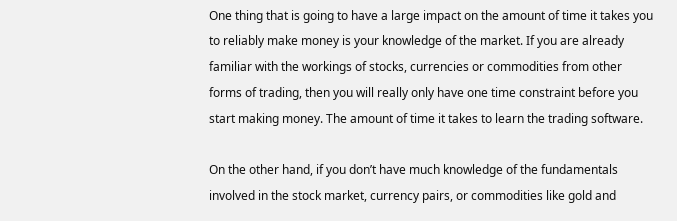One thing that is going to have a large impact on the amount of time it takes you to reliably make money is your knowledge of the market. If you are already familiar with the workings of stocks, currencies or commodities from other forms of trading, then you will really only have one time constraint before you start making money. The amount of time it takes to learn the trading software.

On the other hand, if you don’t have much knowledge of the fundamentals involved in the stock market, currency pairs, or commodities like gold and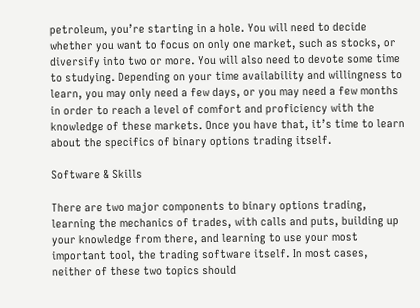petroleum, you’re starting in a hole. You will need to decide whether you want to focus on only one market, such as stocks, or diversify into two or more. You will also need to devote some time to studying. Depending on your time availability and willingness to learn, you may only need a few days, or you may need a few months in order to reach a level of comfort and proficiency with the knowledge of these markets. Once you have that, it’s time to learn about the specifics of binary options trading itself.

Software & Skills

There are two major components to binary options trading, learning the mechanics of trades, with calls and puts, building up your knowledge from there, and learning to use your most important tool, the trading software itself. In most cases, neither of these two topics should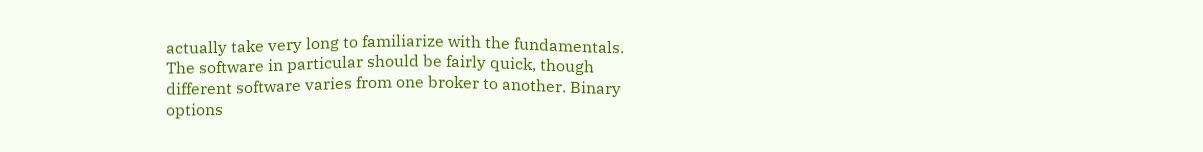actually take very long to familiarize with the fundamentals. The software in particular should be fairly quick, though different software varies from one broker to another. Binary options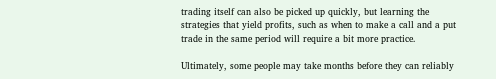trading itself can also be picked up quickly, but learning the strategies that yield profits, such as when to make a call and a put trade in the same period will require a bit more practice.

Ultimately, some people may take months before they can reliably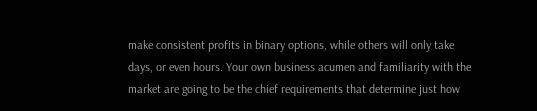make consistent profits in binary options, while others will only take days, or even hours. Your own business acumen and familiarity with the market are going to be the chief requirements that determine just how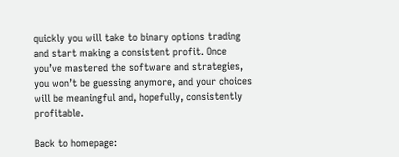quickly you will take to binary options trading and start making a consistent profit. Once you’ve mastered the software and strategies, you won’t be guessing anymore, and your choices will be meaningful and, hopefully, consistently profitable.

Back to homepage: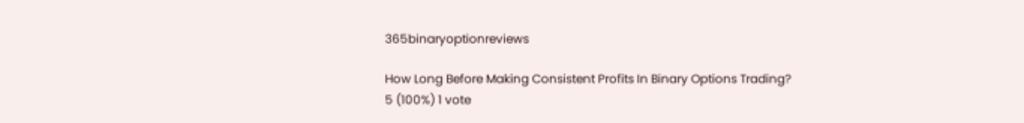365binaryoptionreviews

How Long Before Making Consistent Profits In Binary Options Trading?
5 (100%) 1 vote